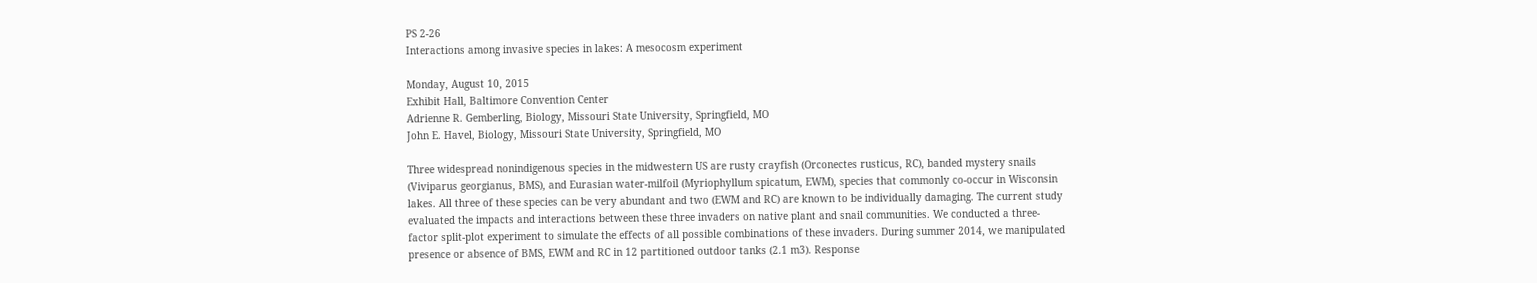PS 2-26
Interactions among invasive species in lakes: A mesocosm experiment

Monday, August 10, 2015
Exhibit Hall, Baltimore Convention Center
Adrienne R. Gemberling, Biology, Missouri State University, Springfield, MO
John E. Havel, Biology, Missouri State University, Springfield, MO

Three widespread nonindigenous species in the midwestern US are rusty crayfish (Orconectes rusticus, RC), banded mystery snails (Viviparus georgianus, BMS), and Eurasian water-milfoil (Myriophyllum spicatum, EWM), species that commonly co-occur in Wisconsin lakes. All three of these species can be very abundant and two (EWM and RC) are known to be individually damaging. The current study evaluated the impacts and interactions between these three invaders on native plant and snail communities. We conducted a three-factor split-plot experiment to simulate the effects of all possible combinations of these invaders. During summer 2014, we manipulated presence or absence of BMS, EWM and RC in 12 partitioned outdoor tanks (2.1 m3). Response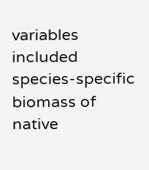variables included species-specific biomass of native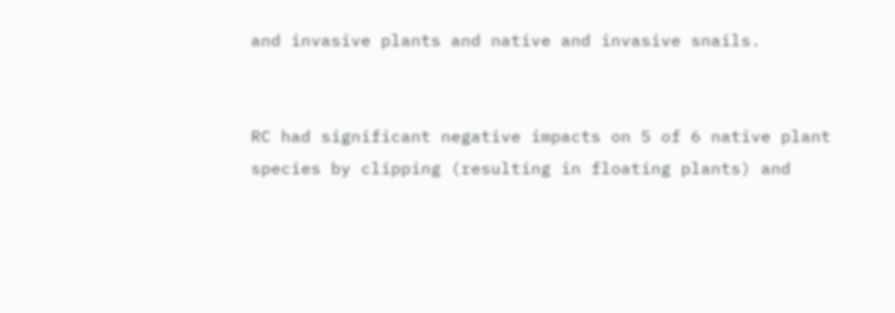and invasive plants and native and invasive snails.


RC had significant negative impacts on 5 of 6 native plant species by clipping (resulting in floating plants) and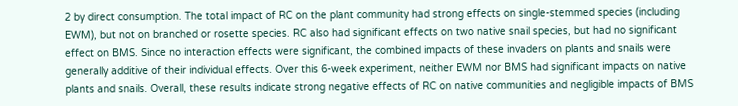2 by direct consumption. The total impact of RC on the plant community had strong effects on single-stemmed species (including EWM), but not on branched or rosette species. RC also had significant effects on two native snail species, but had no significant effect on BMS. Since no interaction effects were significant, the combined impacts of these invaders on plants and snails were generally additive of their individual effects. Over this 6-week experiment, neither EWM nor BMS had significant impacts on native plants and snails. Overall, these results indicate strong negative effects of RC on native communities and negligible impacts of BMS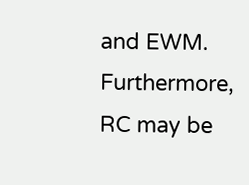and EWM. Furthermore, RC may be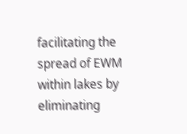facilitating the spread of EWM within lakes by eliminating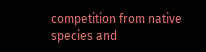competition from native species and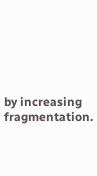by increasing fragmentation.